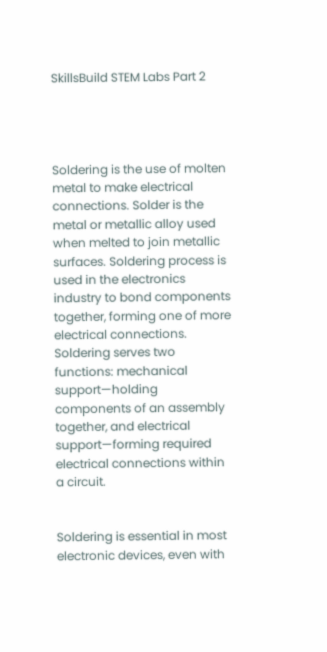SkillsBuild STEM Labs Part 2




Soldering is the use of molten metal to make electrical connections. Solder is the metal or metallic alloy used when melted to join metallic surfaces. Soldering process is used in the electronics industry to bond components together, forming one of more electrical connections. Soldering serves two functions: mechanical support—holding components of an assembly together, and electrical support—forming required electrical connections within a circuit.


Soldering is essential in most electronic devices, even with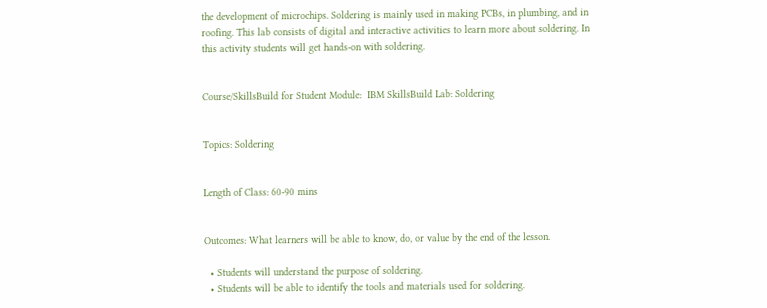the development of microchips. Soldering is mainly used in making PCBs, in plumbing, and in roofing. This lab consists of digital and interactive activities to learn more about soldering. In this activity students will get hands-on with soldering.


Course/SkillsBuild for Student Module:  IBM SkillsBuild Lab: Soldering


Topics: Soldering


Length of Class: 60-90 mins


Outcomes: What learners will be able to know, do, or value by the end of the lesson.

  • Students will understand the purpose of soldering.
  • Students will be able to identify the tools and materials used for soldering.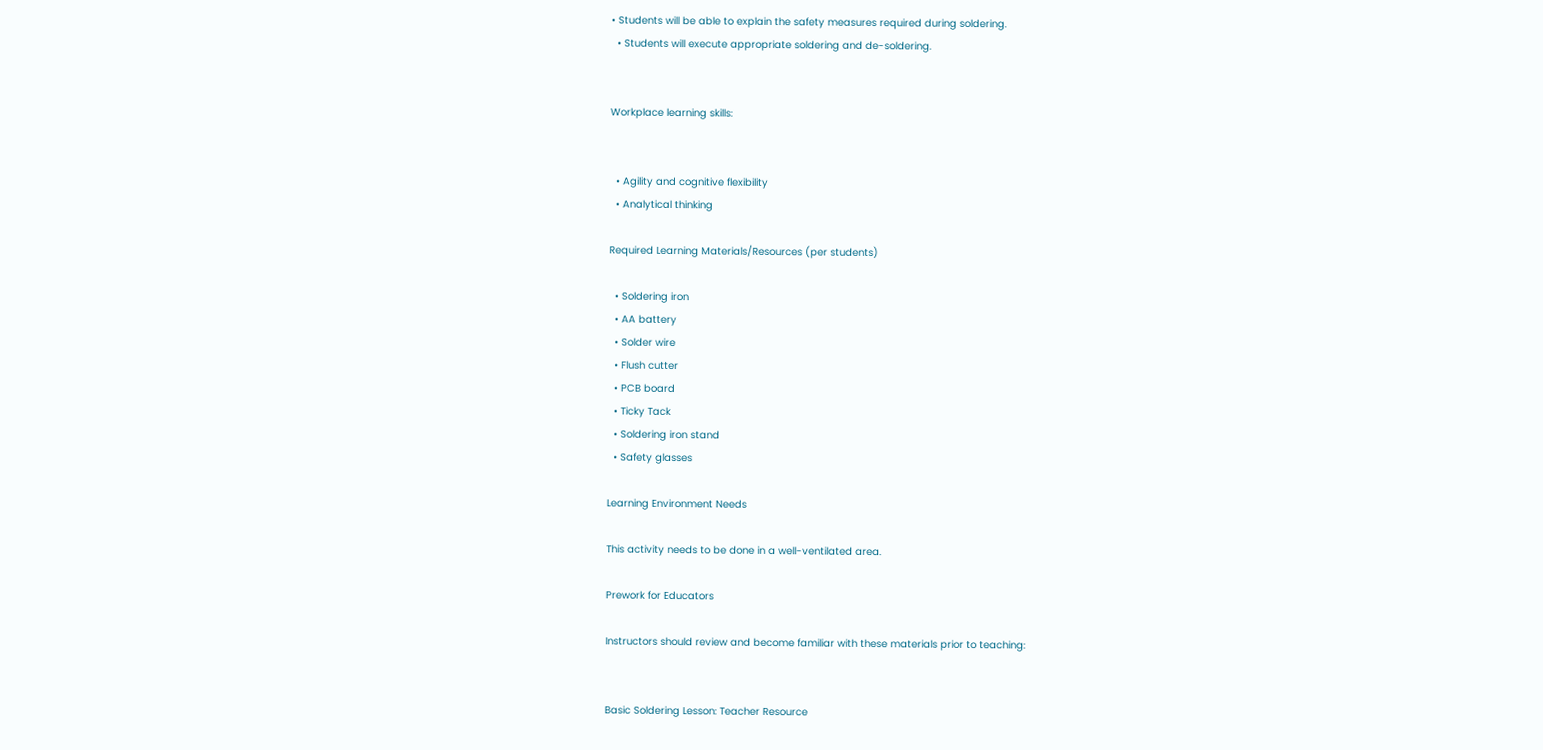• Students will be able to explain the safety measures required during soldering.
  • Students will execute appropriate soldering and de-soldering.


Workplace learning skills:


  • Agility and cognitive flexibility
  • Analytical thinking

Required Learning Materials/Resources (per students)

  • Soldering iron
  • AA battery
  • Solder wire
  • Flush cutter
  • PCB board
  • Ticky Tack
  • Soldering iron stand
  • Safety glasses

Learning Environment Needs

This activity needs to be done in a well-ventilated area.

Prework for Educators

Instructors should review and become familiar with these materials prior to teaching:


Basic Soldering Lesson: Teacher Resource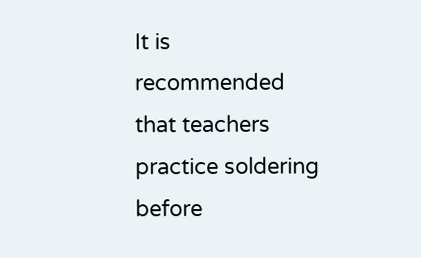It is recommended that teachers practice soldering before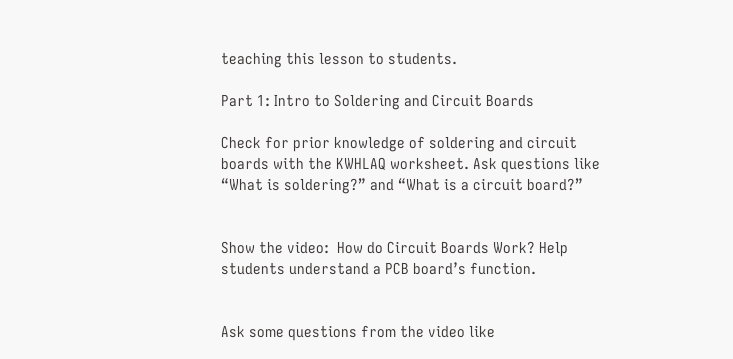teaching this lesson to students.

Part 1: Intro to Soldering and Circuit Boards

Check for prior knowledge of soldering and circuit boards with the KWHLAQ worksheet. Ask questions like “What is soldering?” and “What is a circuit board?”


Show the video:  How do Circuit Boards Work? Help students understand a PCB board’s function.


Ask some questions from the video like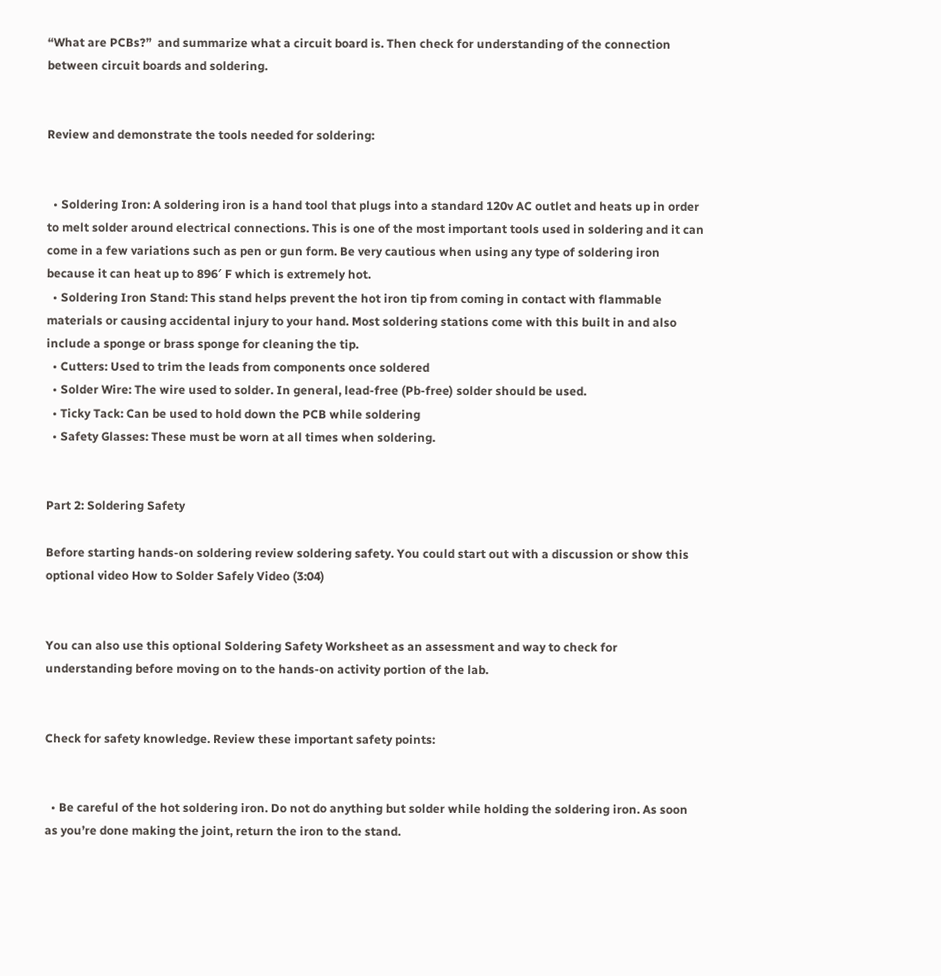“What are PCBs?”  and summarize what a circuit board is. Then check for understanding of the connection between circuit boards and soldering.


Review and demonstrate the tools needed for soldering:


  • Soldering Iron: A soldering iron is a hand tool that plugs into a standard 120v AC outlet and heats up in order to melt solder around electrical connections. This is one of the most important tools used in soldering and it can come in a few variations such as pen or gun form. Be very cautious when using any type of soldering iron because it can heat up to 896′ F which is extremely hot.
  • Soldering Iron Stand: This stand helps prevent the hot iron tip from coming in contact with flammable materials or causing accidental injury to your hand. Most soldering stations come with this built in and also include a sponge or brass sponge for cleaning the tip.
  • Cutters: Used to trim the leads from components once soldered
  • Solder Wire: The wire used to solder. In general, lead-free (Pb-free) solder should be used.
  • Ticky Tack: Can be used to hold down the PCB while soldering
  • Safety Glasses: These must be worn at all times when soldering.


Part 2: Soldering Safety

Before starting hands-on soldering review soldering safety. You could start out with a discussion or show this optional video How to Solder Safely Video (3:04)


You can also use this optional Soldering Safety Worksheet as an assessment and way to check for understanding before moving on to the hands-on activity portion of the lab.


Check for safety knowledge. Review these important safety points:


  • Be careful of the hot soldering iron. Do not do anything but solder while holding the soldering iron. As soon as you’re done making the joint, return the iron to the stand.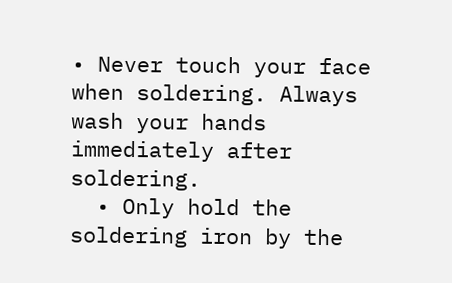• Never touch your face when soldering. Always wash your hands immediately after soldering.
  • Only hold the soldering iron by the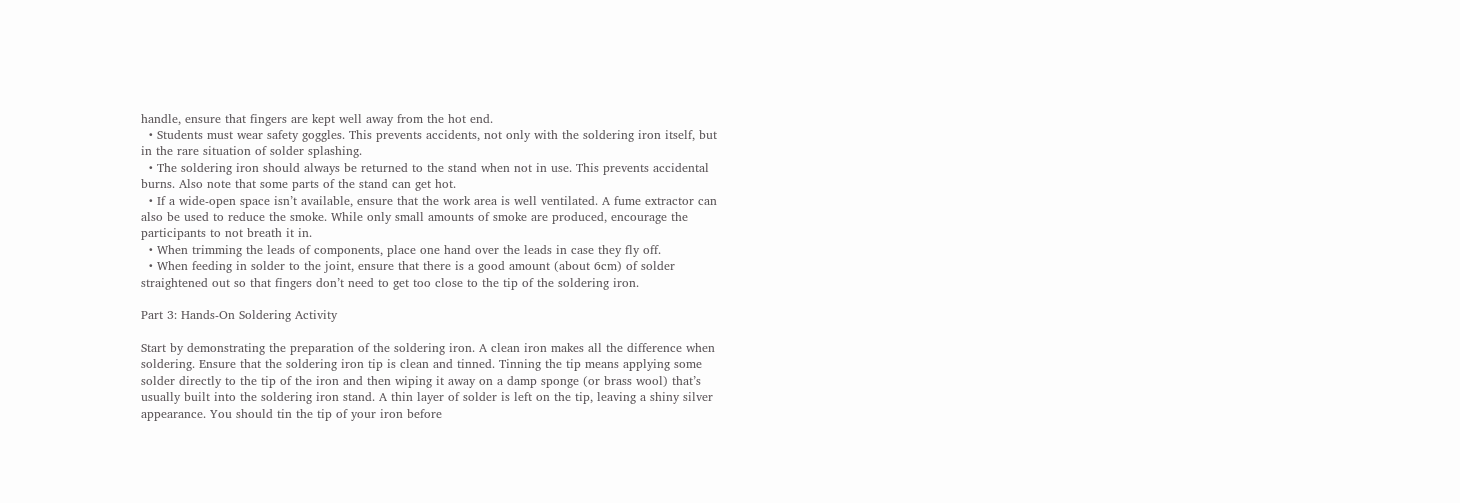handle, ensure that fingers are kept well away from the hot end.
  • Students must wear safety goggles. This prevents accidents, not only with the soldering iron itself, but in the rare situation of solder splashing.
  • The soldering iron should always be returned to the stand when not in use. This prevents accidental burns. Also note that some parts of the stand can get hot.
  • If a wide-open space isn’t available, ensure that the work area is well ventilated. A fume extractor can also be used to reduce the smoke. While only small amounts of smoke are produced, encourage the participants to not breath it in.
  • When trimming the leads of components, place one hand over the leads in case they fly off.
  • When feeding in solder to the joint, ensure that there is a good amount (about 6cm) of solder straightened out so that fingers don’t need to get too close to the tip of the soldering iron.

Part 3: Hands-On Soldering Activity

Start by demonstrating the preparation of the soldering iron. A clean iron makes all the difference when soldering. Ensure that the soldering iron tip is clean and tinned. Tinning the tip means applying some solder directly to the tip of the iron and then wiping it away on a damp sponge (or brass wool) that’s usually built into the soldering iron stand. A thin layer of solder is left on the tip, leaving a shiny silver appearance. You should tin the tip of your iron before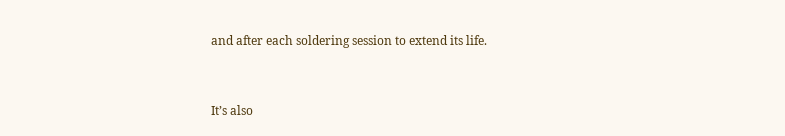and after each soldering session to extend its life.


It’s also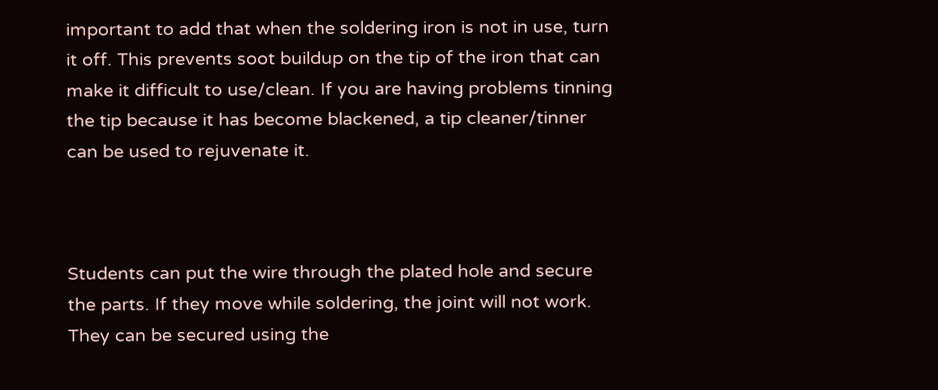important to add that when the soldering iron is not in use, turn it off. This prevents soot buildup on the tip of the iron that can make it difficult to use/clean. If you are having problems tinning the tip because it has become blackened, a tip cleaner/tinner can be used to rejuvenate it.



Students can put the wire through the plated hole and secure the parts. If they move while soldering, the joint will not work. They can be secured using the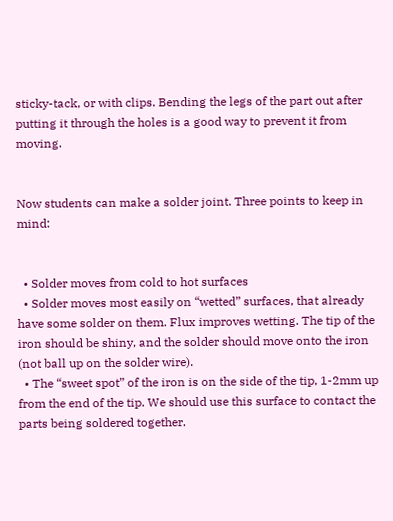sticky-tack, or with clips. Bending the legs of the part out after putting it through the holes is a good way to prevent it from moving.


Now students can make a solder joint. Three points to keep in mind:


  • Solder moves from cold to hot surfaces
  • Solder moves most easily on “wetted” surfaces, that already have some solder on them. Flux improves wetting. The tip of the iron should be shiny, and the solder should move onto the iron (not ball up on the solder wire).
  • The “sweet spot” of the iron is on the side of the tip, 1-2mm up from the end of the tip. We should use this surface to contact the parts being soldered together.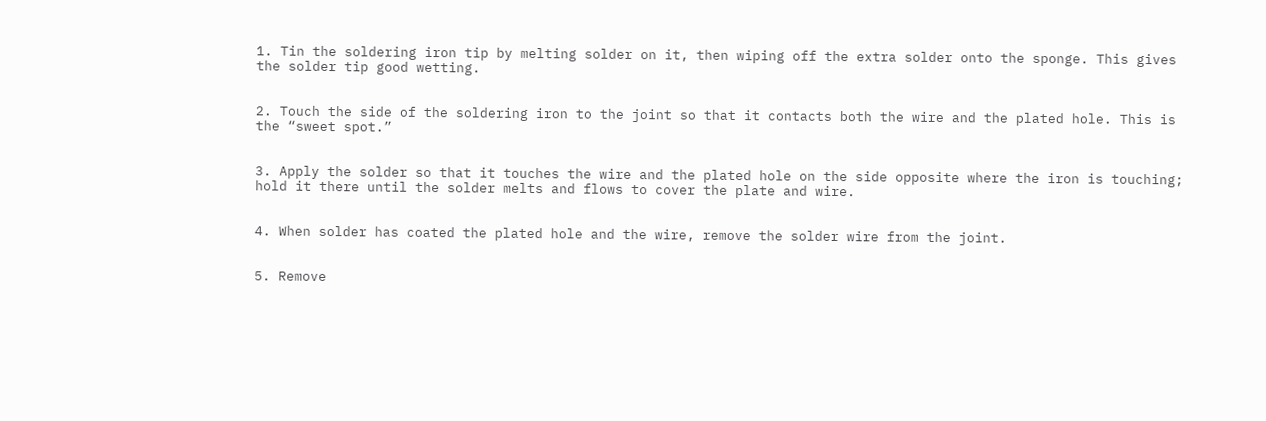1. Tin the soldering iron tip by melting solder on it, then wiping off the extra solder onto the sponge. This gives the solder tip good wetting.


2. Touch the side of the soldering iron to the joint so that it contacts both the wire and the plated hole. This is the “sweet spot.”


3. Apply the solder so that it touches the wire and the plated hole on the side opposite where the iron is touching; hold it there until the solder melts and flows to cover the plate and wire.


4. When solder has coated the plated hole and the wire, remove the solder wire from the joint.


5. Remove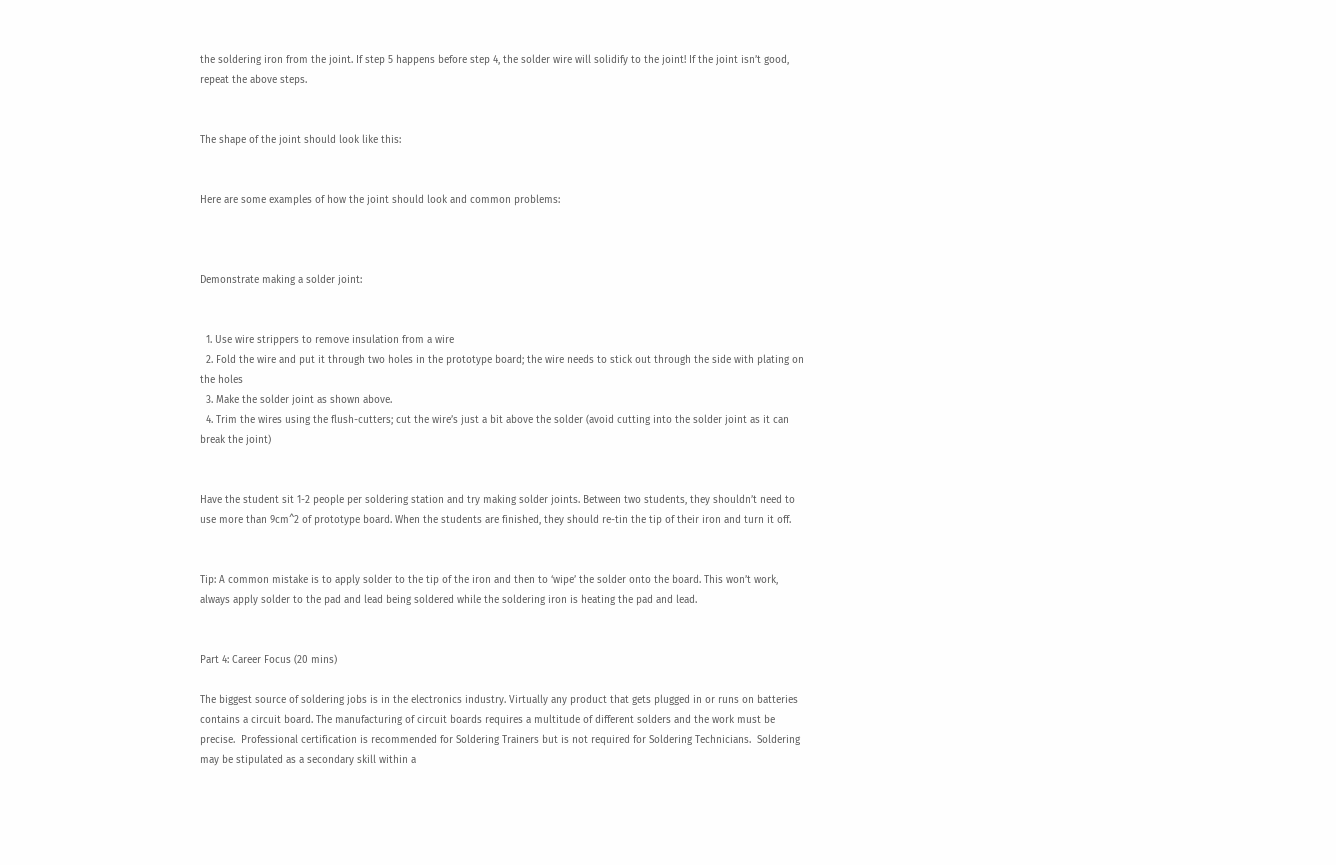the soldering iron from the joint. If step 5 happens before step 4, the solder wire will solidify to the joint! If the joint isn’t good, repeat the above steps.


The shape of the joint should look like this:


Here are some examples of how the joint should look and common problems:



Demonstrate making a solder joint:


  1. Use wire strippers to remove insulation from a wire
  2. Fold the wire and put it through two holes in the prototype board; the wire needs to stick out through the side with plating on the holes
  3. Make the solder joint as shown above.
  4. Trim the wires using the flush-cutters; cut the wire’s just a bit above the solder (avoid cutting into the solder joint as it can break the joint)


Have the student sit 1-2 people per soldering station and try making solder joints. Between two students, they shouldn’t need to use more than 9cm^2 of prototype board. When the students are finished, they should re-tin the tip of their iron and turn it off.


Tip: A common mistake is to apply solder to the tip of the iron and then to ‘wipe’ the solder onto the board. This won’t work, always apply solder to the pad and lead being soldered while the soldering iron is heating the pad and lead.


Part 4: Career Focus (20 mins)

The biggest source of soldering jobs is in the electronics industry. Virtually any product that gets plugged in or runs on batteries contains a circuit board. The manufacturing of circuit boards requires a multitude of different solders and the work must be precise.  Professional certification is recommended for Soldering Trainers but is not required for Soldering Technicians.  Soldering may be stipulated as a secondary skill within a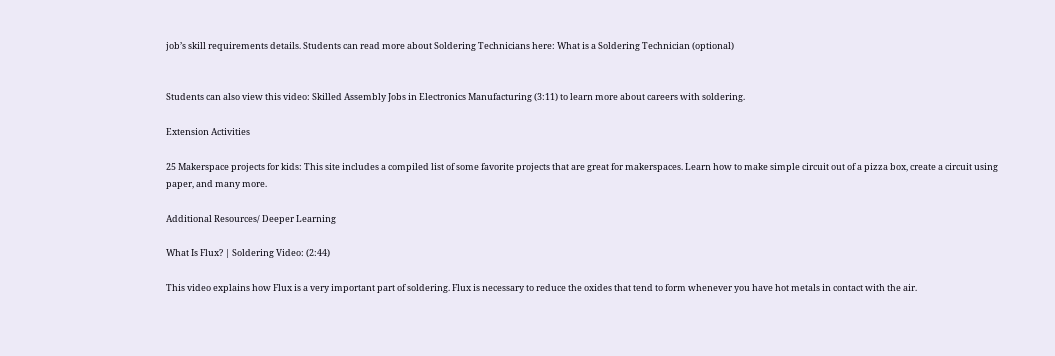job’s skill requirements details. Students can read more about Soldering Technicians here: What is a Soldering Technician (optional)


Students can also view this video: Skilled Assembly Jobs in Electronics Manufacturing (3:11) to learn more about careers with soldering.

Extension Activities

25 Makerspace projects for kids: This site includes a compiled list of some favorite projects that are great for makerspaces. Learn how to make simple circuit out of a pizza box, create a circuit using paper, and many more.

Additional Resources/ Deeper Learning

What Is Flux? | Soldering Video: (2:44)

This video explains how Flux is a very important part of soldering. Flux is necessary to reduce the oxides that tend to form whenever you have hot metals in contact with the air.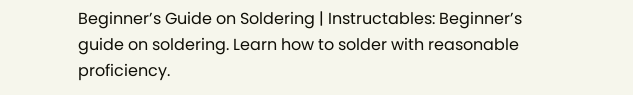Beginner’s Guide on Soldering | Instructables: Beginner’s guide on soldering. Learn how to solder with reasonable proficiency.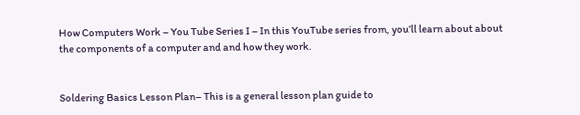How Computers Work – You Tube Series I – In this YouTube series from, you’ll learn about about the components of a computer and and how they work.


Soldering Basics Lesson Plan– This is a general lesson plan guide to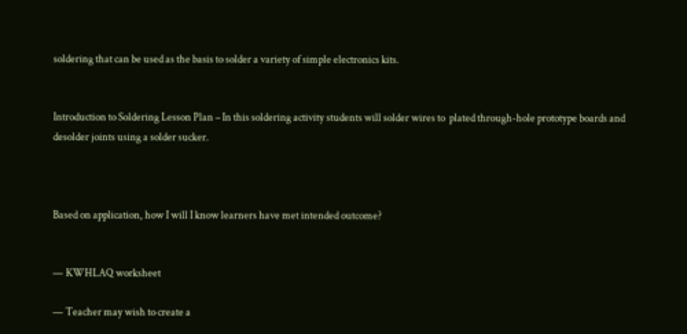soldering that can be used as the basis to solder a variety of simple electronics kits.


Introduction to Soldering Lesson Plan – In this soldering activity students will solder wires to  plated through-hole prototype boards and desolder joints using a solder sucker.



Based on application, how I will I know learners have met intended outcome?


— KWHLAQ worksheet

— Teacher may wish to create a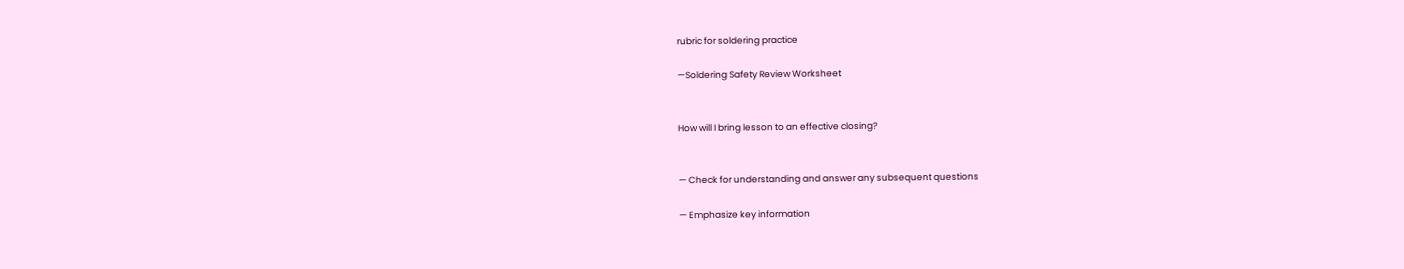rubric for soldering practice

—Soldering Safety Review Worksheet


How will I bring lesson to an effective closing?


— Check for understanding and answer any subsequent questions

— Emphasize key information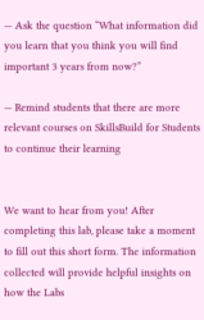— Ask the question “What information did you learn that you think you will find important 3 years from now?”

— Remind students that there are more relevant courses on SkillsBuild for Students to continue their learning


We want to hear from you! After completing this lab, please take a moment to fill out this short form. The information collected will provide helpful insights on how the Labs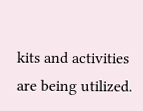kits and activities are being utilized.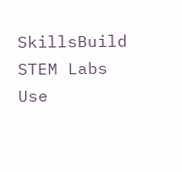SkillsBuild STEM Labs Use